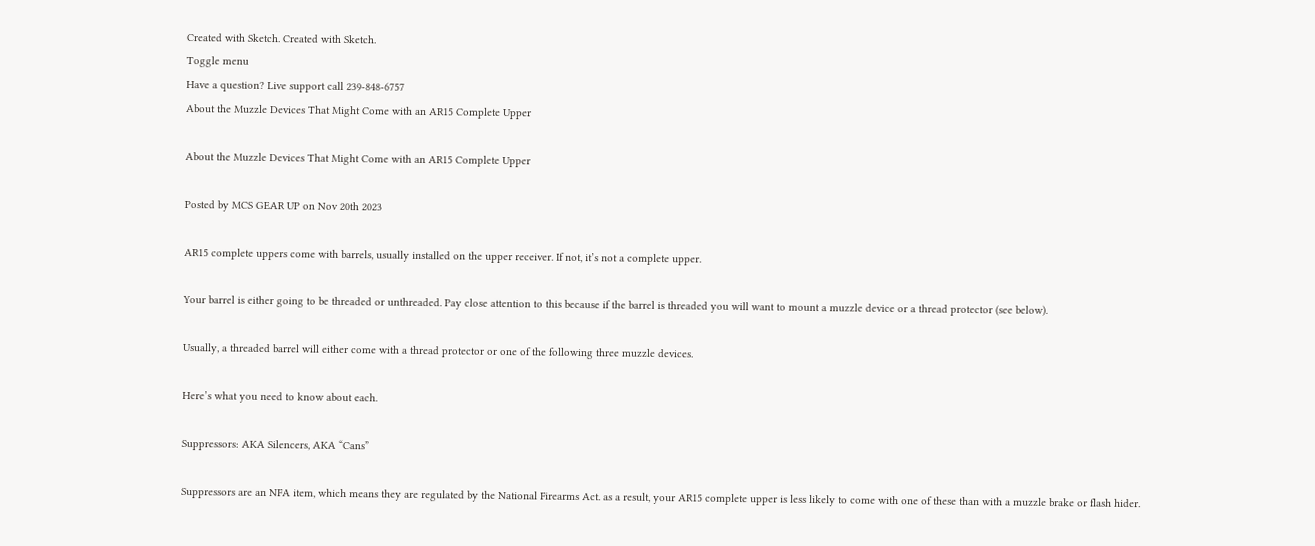Created with Sketch. Created with Sketch.
Toggle menu
Have a question? Live support call 239-848-6757
About the Muzzle Devices That Might Come with an AR15 Complete Upper

About the Muzzle Devices That Might Come with an AR15 Complete Upper

Posted by MCS GEAR UP on Nov 20th 2023

AR15 complete uppers come with barrels, usually installed on the upper receiver. If not, it’s not a complete upper.

Your barrel is either going to be threaded or unthreaded. Pay close attention to this because if the barrel is threaded you will want to mount a muzzle device or a thread protector (see below).

Usually, a threaded barrel will either come with a thread protector or one of the following three muzzle devices.

Here’s what you need to know about each.

Suppressors: AKA Silencers, AKA “Cans”

Suppressors are an NFA item, which means they are regulated by the National Firearms Act. as a result, your AR15 complete upper is less likely to come with one of these than with a muzzle brake or flash hider.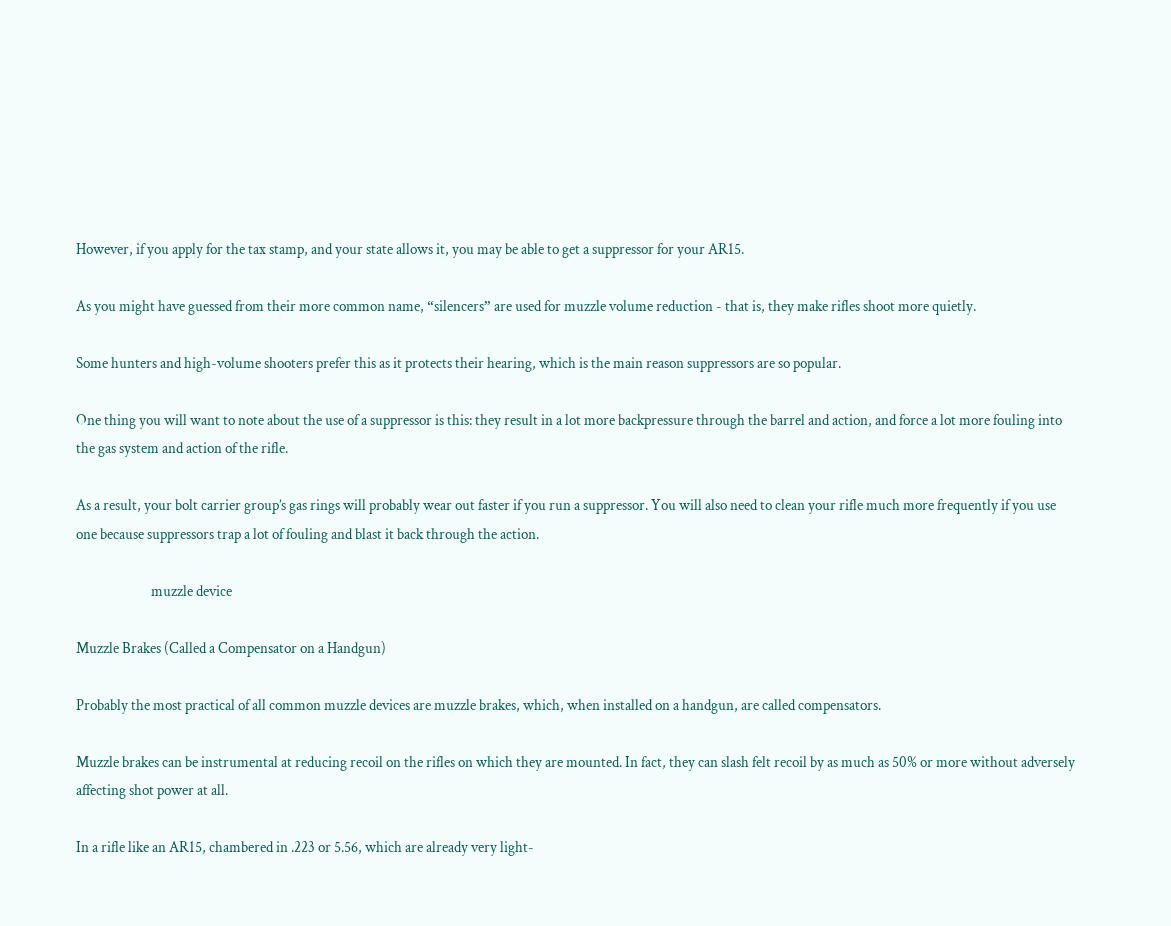However, if you apply for the tax stamp, and your state allows it, you may be able to get a suppressor for your AR15.

As you might have guessed from their more common name, “silencers” are used for muzzle volume reduction - that is, they make rifles shoot more quietly.

Some hunters and high-volume shooters prefer this as it protects their hearing, which is the main reason suppressors are so popular.

One thing you will want to note about the use of a suppressor is this: they result in a lot more backpressure through the barrel and action, and force a lot more fouling into the gas system and action of the rifle.

As a result, your bolt carrier group’s gas rings will probably wear out faster if you run a suppressor. You will also need to clean your rifle much more frequently if you use one because suppressors trap a lot of fouling and blast it back through the action.

                         muzzle device

Muzzle Brakes (Called a Compensator on a Handgun)

Probably the most practical of all common muzzle devices are muzzle brakes, which, when installed on a handgun, are called compensators.

Muzzle brakes can be instrumental at reducing recoil on the rifles on which they are mounted. In fact, they can slash felt recoil by as much as 50% or more without adversely affecting shot power at all.

In a rifle like an AR15, chambered in .223 or 5.56, which are already very light-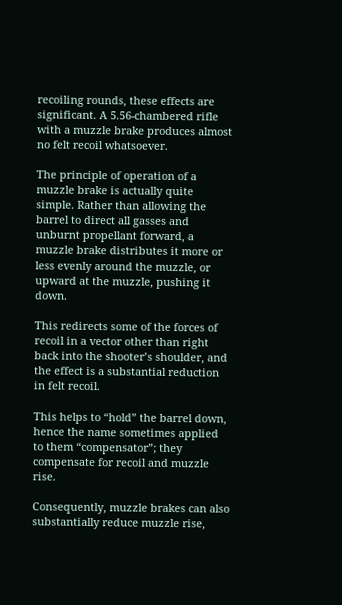recoiling rounds, these effects are significant. A 5.56-chambered rifle with a muzzle brake produces almost no felt recoil whatsoever.

The principle of operation of a muzzle brake is actually quite simple. Rather than allowing the barrel to direct all gasses and unburnt propellant forward, a muzzle brake distributes it more or less evenly around the muzzle, or upward at the muzzle, pushing it down.

This redirects some of the forces of recoil in a vector other than right back into the shooter’s shoulder, and the effect is a substantial reduction in felt recoil.

This helps to “hold” the barrel down, hence the name sometimes applied to them “compensator”; they compensate for recoil and muzzle rise.

Consequently, muzzle brakes can also substantially reduce muzzle rise,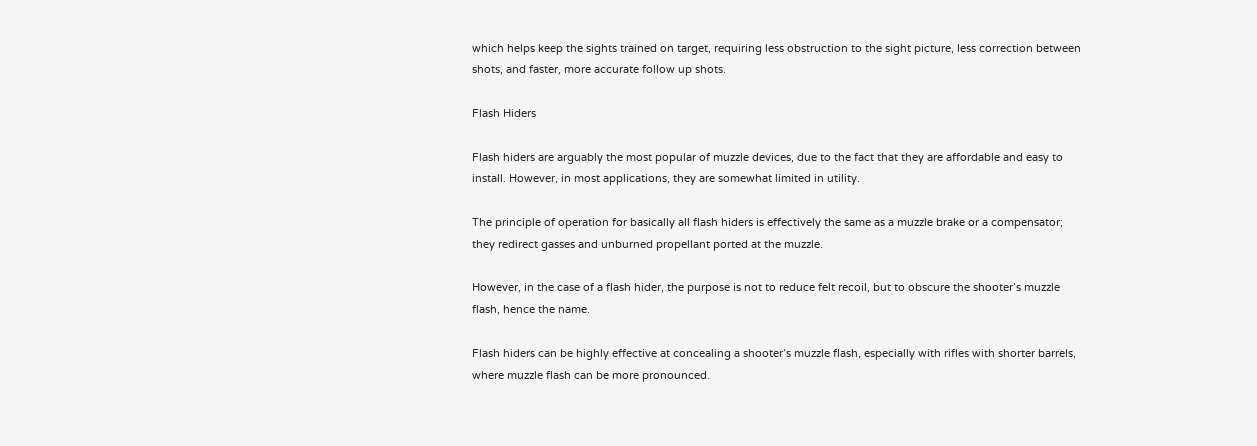which helps keep the sights trained on target, requiring less obstruction to the sight picture, less correction between shots, and faster, more accurate follow up shots.

Flash Hiders

Flash hiders are arguably the most popular of muzzle devices, due to the fact that they are affordable and easy to install. However, in most applications, they are somewhat limited in utility.

The principle of operation for basically all flash hiders is effectively the same as a muzzle brake or a compensator; they redirect gasses and unburned propellant ported at the muzzle.

However, in the case of a flash hider, the purpose is not to reduce felt recoil, but to obscure the shooter’s muzzle flash, hence the name.

Flash hiders can be highly effective at concealing a shooter’s muzzle flash, especially with rifles with shorter barrels, where muzzle flash can be more pronounced.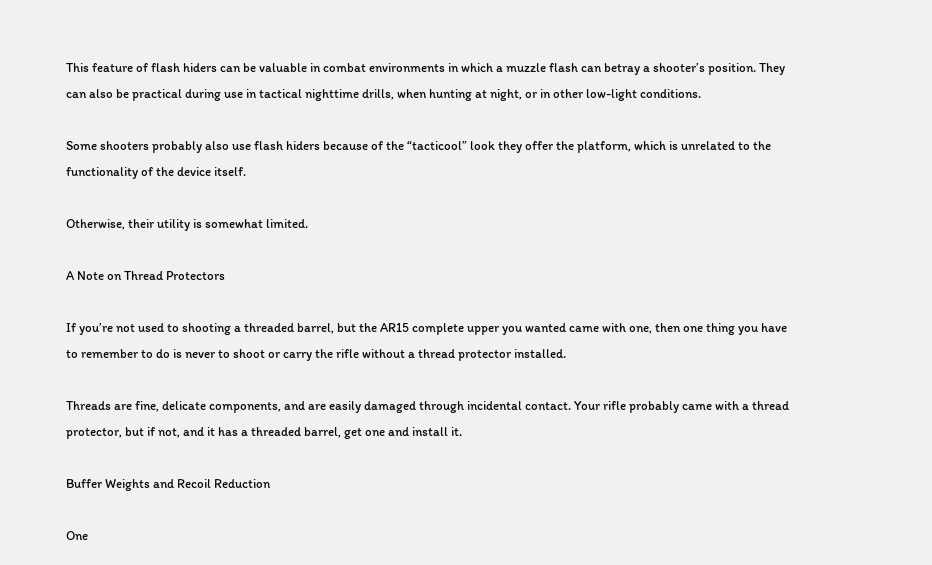This feature of flash hiders can be valuable in combat environments in which a muzzle flash can betray a shooter’s position. They can also be practical during use in tactical nighttime drills, when hunting at night, or in other low-light conditions.

Some shooters probably also use flash hiders because of the “tacticool” look they offer the platform, which is unrelated to the functionality of the device itself.

Otherwise, their utility is somewhat limited.

A Note on Thread Protectors

If you’re not used to shooting a threaded barrel, but the AR15 complete upper you wanted came with one, then one thing you have to remember to do is never to shoot or carry the rifle without a thread protector installed.

Threads are fine, delicate components, and are easily damaged through incidental contact. Your rifle probably came with a thread protector, but if not, and it has a threaded barrel, get one and install it.

Buffer Weights and Recoil Reduction

One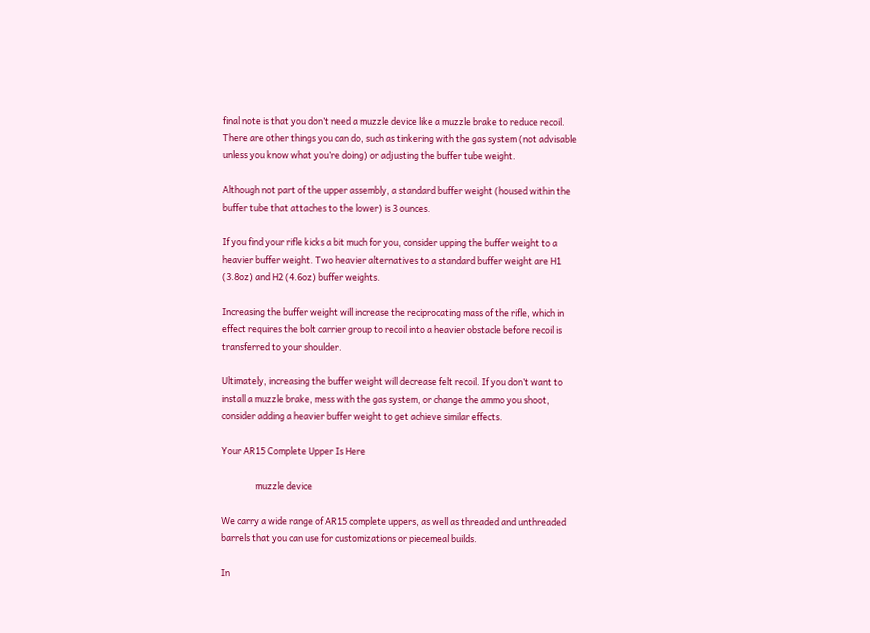final note is that you don’t need a muzzle device like a muzzle brake to reduce recoil. There are other things you can do, such as tinkering with the gas system (not advisable unless you know what you’re doing) or adjusting the buffer tube weight.

Although not part of the upper assembly, a standard buffer weight (housed within the buffer tube that attaches to the lower) is 3 ounces.

If you find your rifle kicks a bit much for you, consider upping the buffer weight to a heavier buffer weight. Two heavier alternatives to a standard buffer weight are H1 (3.8oz) and H2 (4.6oz) buffer weights.

Increasing the buffer weight will increase the reciprocating mass of the rifle, which in effect requires the bolt carrier group to recoil into a heavier obstacle before recoil is transferred to your shoulder.

Ultimately, increasing the buffer weight will decrease felt recoil. If you don’t want to install a muzzle brake, mess with the gas system, or change the ammo you shoot, consider adding a heavier buffer weight to get achieve similar effects.

Your AR15 Complete Upper Is Here

                 muzzle device

We carry a wide range of AR15 complete uppers, as well as threaded and unthreaded barrels that you can use for customizations or piecemeal builds.

In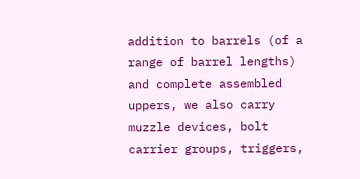addition to barrels (of a range of barrel lengths) and complete assembled uppers, we also carry muzzle devices, bolt carrier groups, triggers,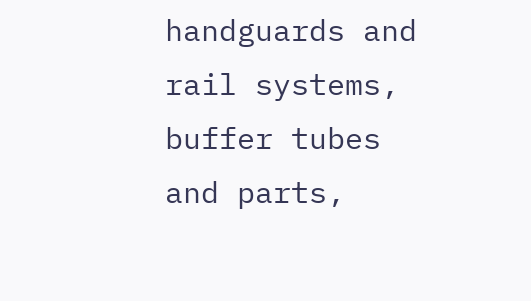handguards and rail systems, buffer tubes and parts,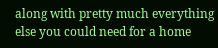along with pretty much everything else you could need for a home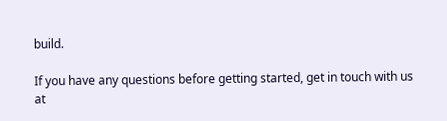build.

If you have any questions before getting started, get in touch with us at